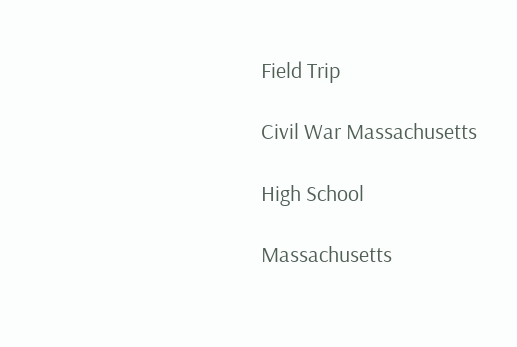Field Trip

Civil War Massachusetts

High School

Massachusetts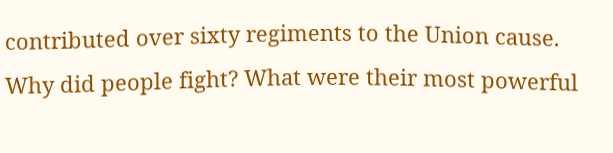contributed over sixty regiments to the Union cause. Why did people fight? What were their most powerful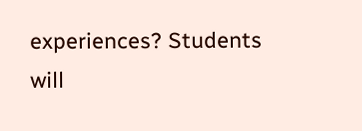experiences? Students will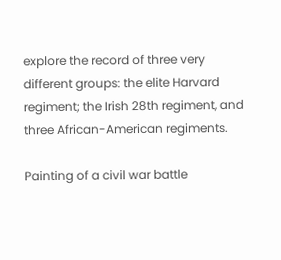explore the record of three very different groups: the elite Harvard regiment; the Irish 28th regiment, and three African-American regiments.

Painting of a civil war battle